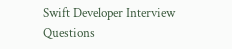Swift Developer Interview Questions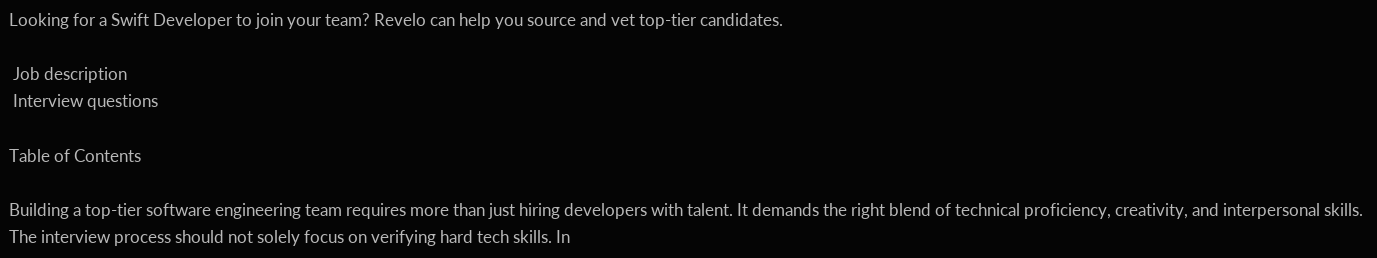Looking for a Swift Developer to join your team? Revelo can help you source and vet top-tier candidates.

 Job description
 Interview questions

Table of Contents

Building a top-tier software engineering team requires more than just hiring developers with talent. It demands the right blend of technical proficiency, creativity, and interpersonal skills. The interview process should not solely focus on verifying hard tech skills. In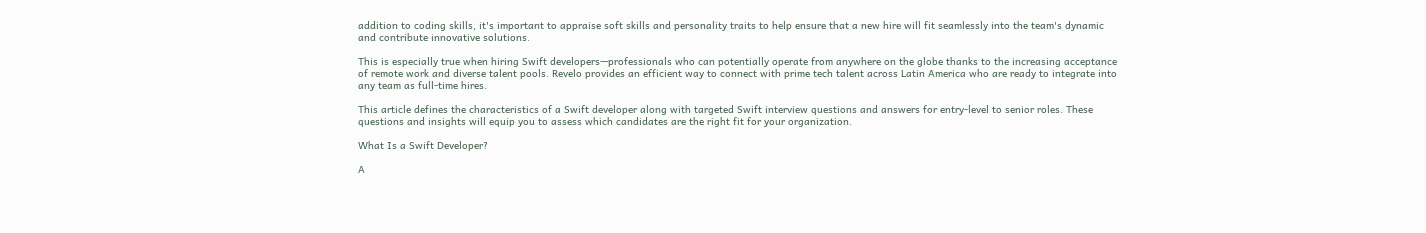addition to coding skills, it's important to appraise soft skills and personality traits to help ensure that a new hire will fit seamlessly into the team's dynamic and contribute innovative solutions.

This is especially true when hiring Swift developers—professionals who can potentially operate from anywhere on the globe thanks to the increasing acceptance of remote work and diverse talent pools. Revelo provides an efficient way to connect with prime tech talent across Latin America who are ready to integrate into any team as full-time hires.

This article defines the characteristics of a Swift developer along with targeted Swift interview questions and answers for entry-level to senior roles. These questions and insights will equip you to assess which candidates are the right fit for your organization.

What Is a Swift Developer?

A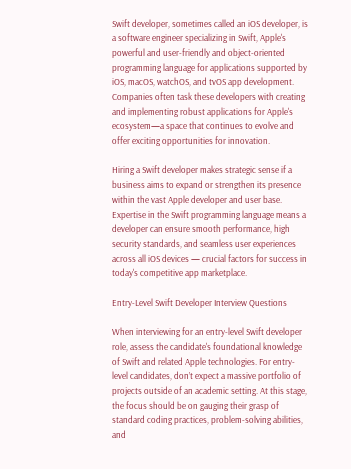Swift developer, sometimes called an iOS developer, is a software engineer specializing in Swift, Apple's powerful and user-friendly and object-oriented programming language for applications supported by iOS, macOS, watchOS, and tvOS app development. Companies often task these developers with creating and implementing robust applications for Apple's ecosystem—a space that continues to evolve and offer exciting opportunities for innovation.

Hiring a Swift developer makes strategic sense if a business aims to expand or strengthen its presence within the vast Apple developer and user base. Expertise in the Swift programming language means a developer can ensure smooth performance, high security standards, and seamless user experiences across all iOS devices — crucial factors for success in today's competitive app marketplace.

Entry-Level Swift Developer Interview Questions

When interviewing for an entry-level Swift developer role, assess the candidate's foundational knowledge of Swift and related Apple technologies. For entry-level candidates, don’t expect a massive portfolio of projects outside of an academic setting. At this stage, the focus should be on gauging their grasp of standard coding practices, problem-solving abilities, and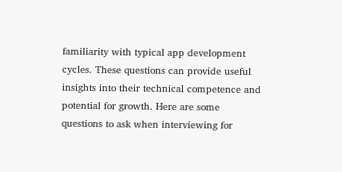familiarity with typical app development cycles. These questions can provide useful insights into their technical competence and potential for growth. Here are some questions to ask when interviewing for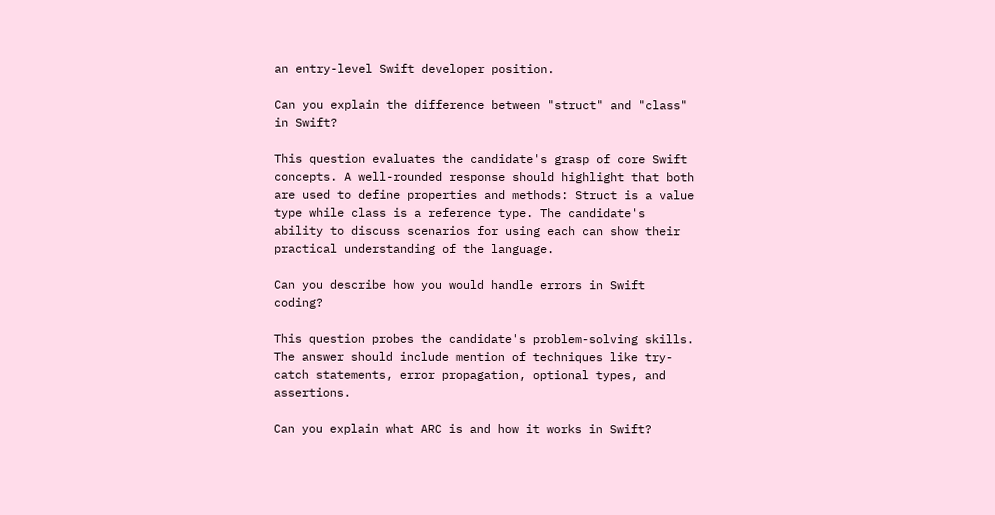an entry-level Swift developer position.

Can you explain the difference between "struct" and "class" in Swift?

This question evaluates the candidate's grasp of core Swift concepts. A well-rounded response should highlight that both are used to define properties and methods: Struct is a value type while class is a reference type. The candidate's ability to discuss scenarios for using each can show their practical understanding of the language.

Can you describe how you would handle errors in Swift coding?

This question probes the candidate's problem-solving skills. The answer should include mention of techniques like try-catch statements, error propagation, optional types, and assertions.

Can you explain what ARC is and how it works in Swift?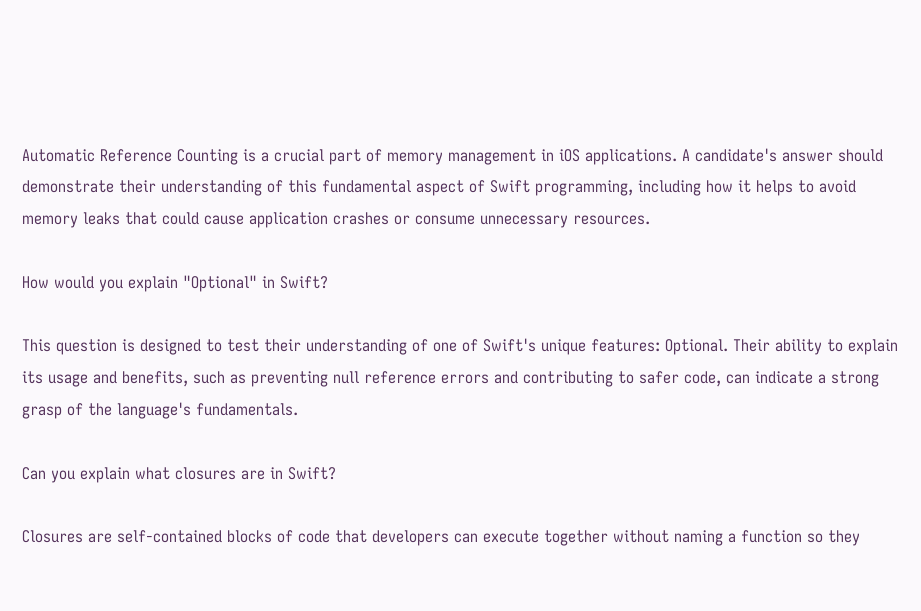Automatic Reference Counting is a crucial part of memory management in iOS applications. A candidate's answer should demonstrate their understanding of this fundamental aspect of Swift programming, including how it helps to avoid memory leaks that could cause application crashes or consume unnecessary resources.

How would you explain "Optional" in Swift?

This question is designed to test their understanding of one of Swift's unique features: Optional. Their ability to explain its usage and benefits, such as preventing null reference errors and contributing to safer code, can indicate a strong grasp of the language's fundamentals.

Can you explain what closures are in Swift?

Closures are self-contained blocks of code that developers can execute together without naming a function so they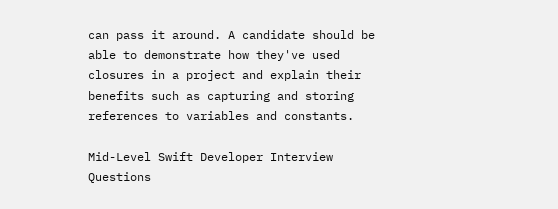can pass it around. A candidate should be able to demonstrate how they've used closures in a project and explain their benefits such as capturing and storing references to variables and constants.

Mid-Level Swift Developer Interview Questions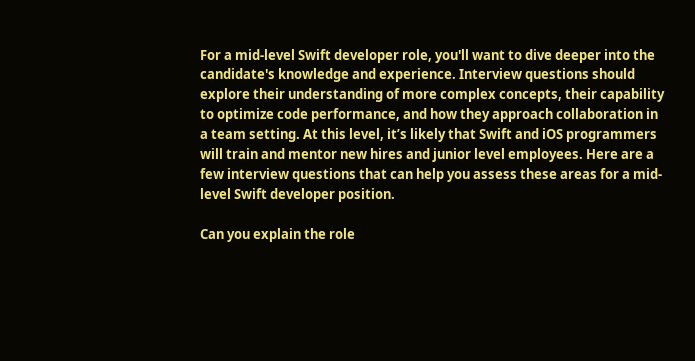For a mid-level Swift developer role, you'll want to dive deeper into the candidate's knowledge and experience. Interview questions should explore their understanding of more complex concepts, their capability to optimize code performance, and how they approach collaboration in a team setting. At this level, it’s likely that Swift and iOS programmers will train and mentor new hires and junior level employees. Here are a few interview questions that can help you assess these areas for a mid-level Swift developer position.

Can you explain the role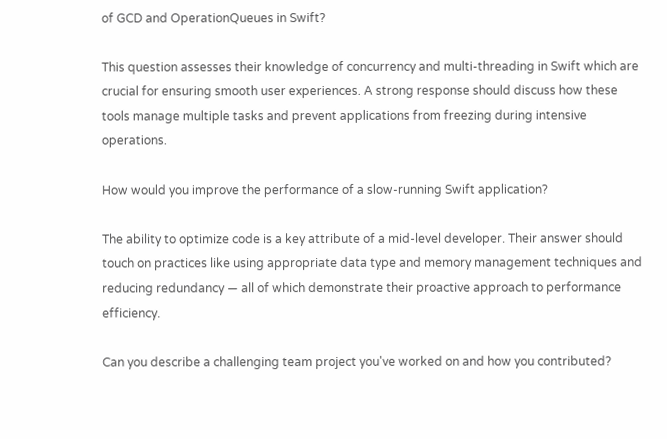of GCD and OperationQueues in Swift?

This question assesses their knowledge of concurrency and multi-threading in Swift which are crucial for ensuring smooth user experiences. A strong response should discuss how these tools manage multiple tasks and prevent applications from freezing during intensive operations.

How would you improve the performance of a slow-running Swift application?

The ability to optimize code is a key attribute of a mid-level developer. Their answer should touch on practices like using appropriate data type and memory management techniques and reducing redundancy — all of which demonstrate their proactive approach to performance efficiency.

Can you describe a challenging team project you've worked on and how you contributed?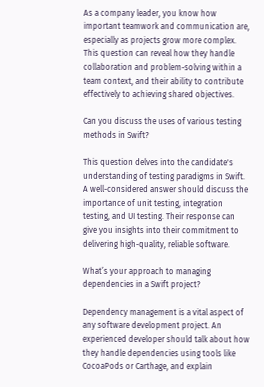As a company leader, you know how important teamwork and communication are, especially as projects grow more complex. This question can reveal how they handle collaboration and problem-solving within a team context, and their ability to contribute effectively to achieving shared objectives.

Can you discuss the uses of various testing methods in Swift?

This question delves into the candidate's understanding of testing paradigms in Swift. A well-considered answer should discuss the importance of unit testing, integration testing, and UI testing. Their response can give you insights into their commitment to delivering high-quality, reliable software.

What’s your approach to managing dependencies in a Swift project?

Dependency management is a vital aspect of any software development project. An experienced developer should talk about how they handle dependencies using tools like CocoaPods or Carthage, and explain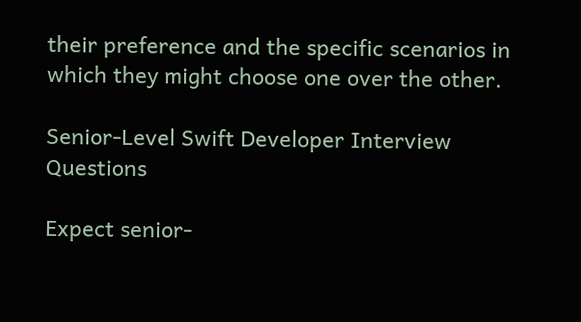their preference and the specific scenarios in which they might choose one over the other.

Senior-Level Swift Developer Interview Questions

Expect senior-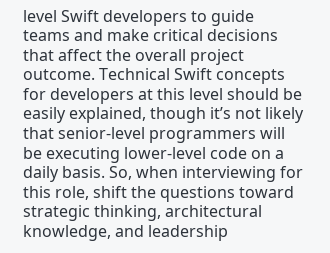level Swift developers to guide teams and make critical decisions that affect the overall project outcome. Technical Swift concepts for developers at this level should be easily explained, though it’s not likely that senior-level programmers will be executing lower-level code on a daily basis. So, when interviewing for this role, shift the questions toward strategic thinking, architectural knowledge, and leadership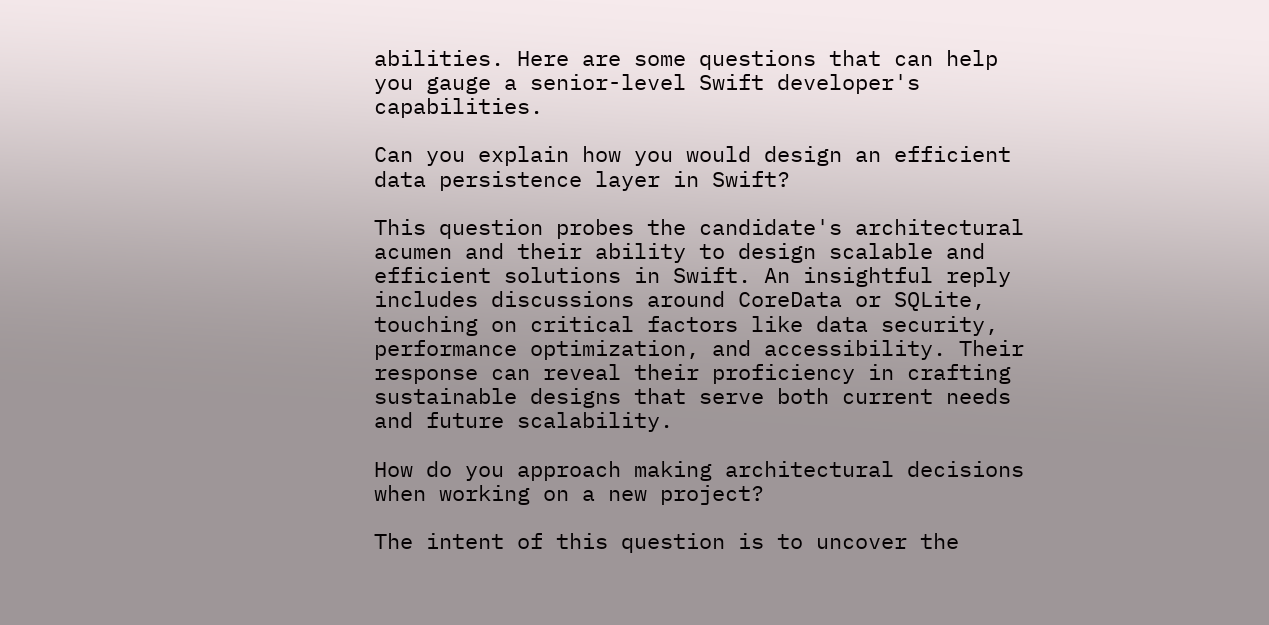abilities. Here are some questions that can help you gauge a senior-level Swift developer's capabilities.

Can you explain how you would design an efficient data persistence layer in Swift?

This question probes the candidate's architectural acumen and their ability to design scalable and efficient solutions in Swift. An insightful reply includes discussions around CoreData or SQLite, touching on critical factors like data security, performance optimization, and accessibility. Their response can reveal their proficiency in crafting sustainable designs that serve both current needs and future scalability.

How do you approach making architectural decisions when working on a new project?

The intent of this question is to uncover the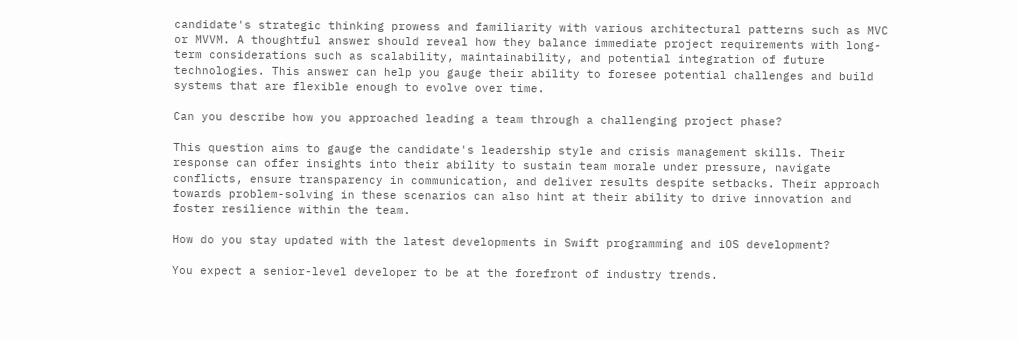candidate's strategic thinking prowess and familiarity with various architectural patterns such as MVC or MVVM. A thoughtful answer should reveal how they balance immediate project requirements with long-term considerations such as scalability, maintainability, and potential integration of future technologies. This answer can help you gauge their ability to foresee potential challenges and build systems that are flexible enough to evolve over time.

Can you describe how you approached leading a team through a challenging project phase?

This question aims to gauge the candidate's leadership style and crisis management skills. Their response can offer insights into their ability to sustain team morale under pressure, navigate conflicts, ensure transparency in communication, and deliver results despite setbacks. Their approach towards problem-solving in these scenarios can also hint at their ability to drive innovation and foster resilience within the team.

How do you stay updated with the latest developments in Swift programming and iOS development?

You expect a senior-level developer to be at the forefront of industry trends.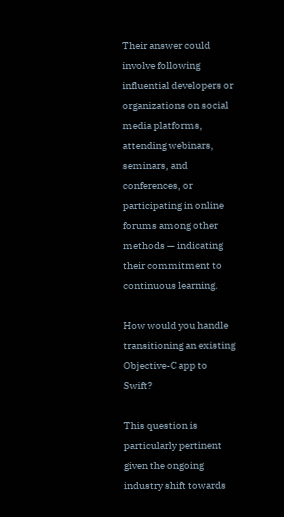Their answer could involve following influential developers or organizations on social media platforms, attending webinars, seminars, and conferences, or participating in online forums among other methods — indicating their commitment to continuous learning.

How would you handle transitioning an existing Objective-C app to Swift?

This question is particularly pertinent given the ongoing industry shift towards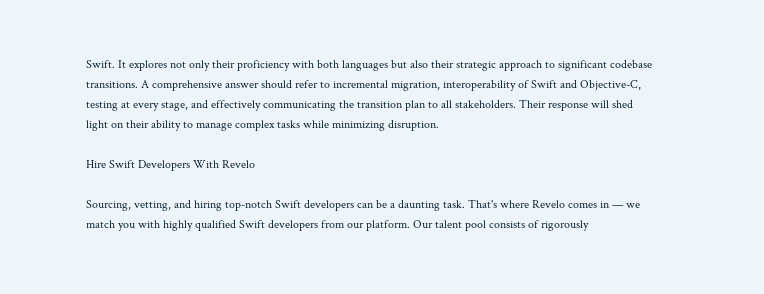Swift. It explores not only their proficiency with both languages but also their strategic approach to significant codebase transitions. A comprehensive answer should refer to incremental migration, interoperability of Swift and Objective-C, testing at every stage, and effectively communicating the transition plan to all stakeholders. Their response will shed light on their ability to manage complex tasks while minimizing disruption.

Hire Swift Developers With Revelo

Sourcing, vetting, and hiring top-notch Swift developers can be a daunting task. That's where Revelo comes in — we match you with highly qualified Swift developers from our platform. Our talent pool consists of rigorously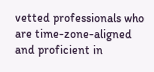vetted professionals who are time-zone-aligned and proficient in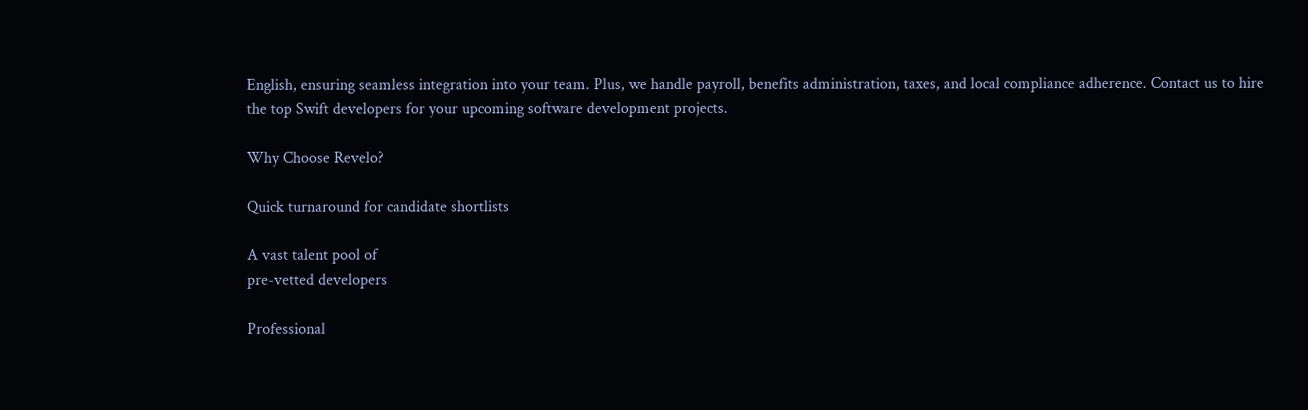English, ensuring seamless integration into your team. Plus, we handle payroll, benefits administration, taxes, and local compliance adherence. Contact us to hire the top Swift developers for your upcoming software development projects.

Why Choose Revelo?

Quick turnaround for candidate shortlists

A vast talent pool of
pre-vetted developers

Professional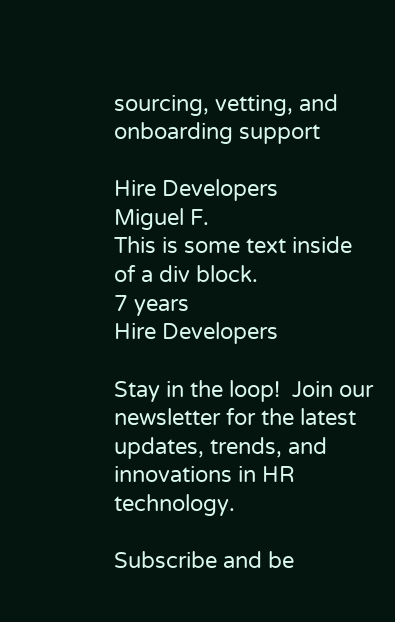sourcing, vetting, and onboarding support

Hire Developers
Miguel F.
This is some text inside of a div block.
7 years
Hire Developers

Stay in the loop!  Join our newsletter for the latest updates, trends, and innovations in HR technology.

Subscribe and be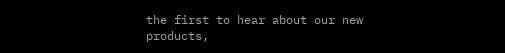the first to hear about our new products,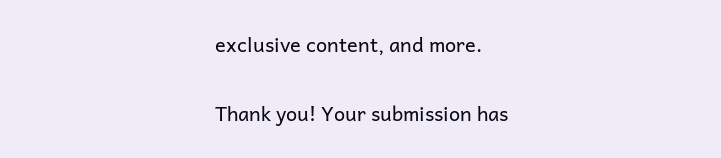exclusive content, and more.

Thank you! Your submission has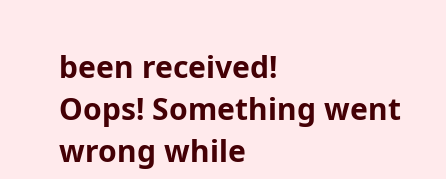been received!
Oops! Something went wrong while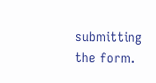submitting the form.